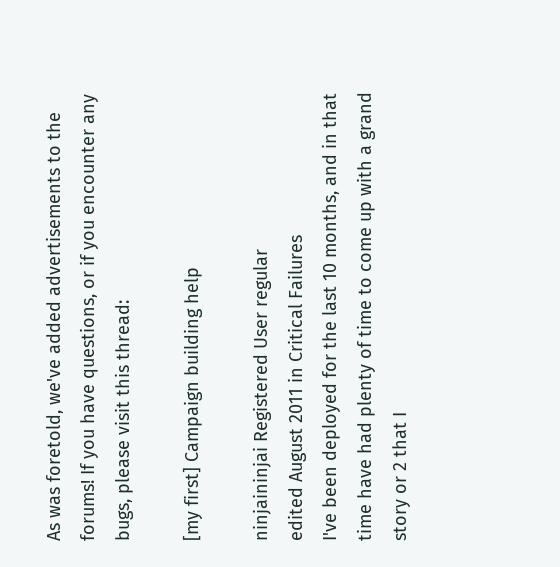As was foretold, we've added advertisements to the forums! If you have questions, or if you encounter any bugs, please visit this thread:

[my first] Campaign building help

ninjaininjai Registered User regular
edited August 2011 in Critical Failures
I've been deployed for the last 10 months, and in that time have had plenty of time to come up with a grand story or 2 that I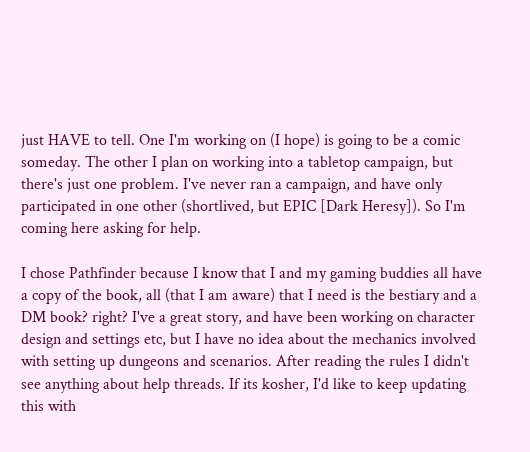just HAVE to tell. One I'm working on (I hope) is going to be a comic someday. The other I plan on working into a tabletop campaign, but there's just one problem. I've never ran a campaign, and have only participated in one other (shortlived, but EPIC [Dark Heresy]). So I'm coming here asking for help.

I chose Pathfinder because I know that I and my gaming buddies all have a copy of the book, all (that I am aware) that I need is the bestiary and a DM book? right? I've a great story, and have been working on character design and settings etc, but I have no idea about the mechanics involved with setting up dungeons and scenarios. After reading the rules I didn't see anything about help threads. If its kosher, I'd like to keep updating this with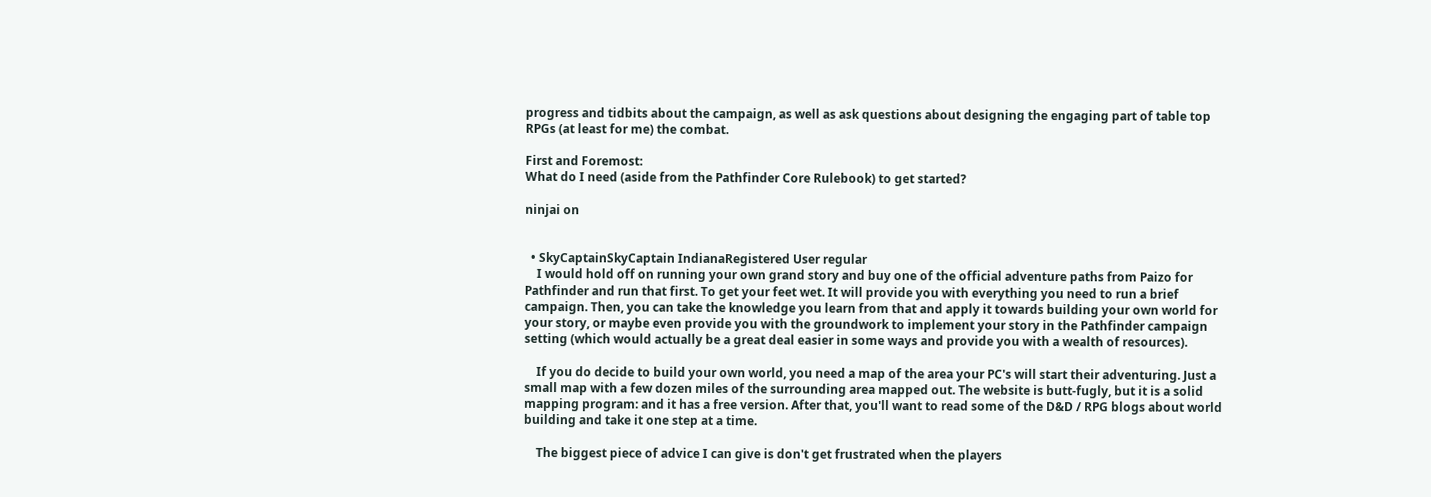progress and tidbits about the campaign, as well as ask questions about designing the engaging part of table top RPGs (at least for me) the combat.

First and Foremost:
What do I need (aside from the Pathfinder Core Rulebook) to get started?

ninjai on


  • SkyCaptainSkyCaptain IndianaRegistered User regular
    I would hold off on running your own grand story and buy one of the official adventure paths from Paizo for Pathfinder and run that first. To get your feet wet. It will provide you with everything you need to run a brief campaign. Then, you can take the knowledge you learn from that and apply it towards building your own world for your story, or maybe even provide you with the groundwork to implement your story in the Pathfinder campaign setting (which would actually be a great deal easier in some ways and provide you with a wealth of resources).

    If you do decide to build your own world, you need a map of the area your PC's will start their adventuring. Just a small map with a few dozen miles of the surrounding area mapped out. The website is butt-fugly, but it is a solid mapping program: and it has a free version. After that, you'll want to read some of the D&D / RPG blogs about world building and take it one step at a time.

    The biggest piece of advice I can give is don't get frustrated when the players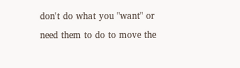don't do what you "want" or need them to do to move the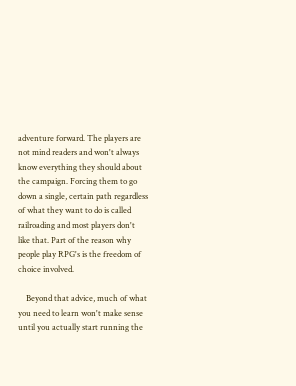adventure forward. The players are not mind readers and won't always know everything they should about the campaign. Forcing them to go down a single, certain path regardless of what they want to do is called railroading and most players don't like that. Part of the reason why people play RPG's is the freedom of choice involved.

    Beyond that advice, much of what you need to learn won't make sense until you actually start running the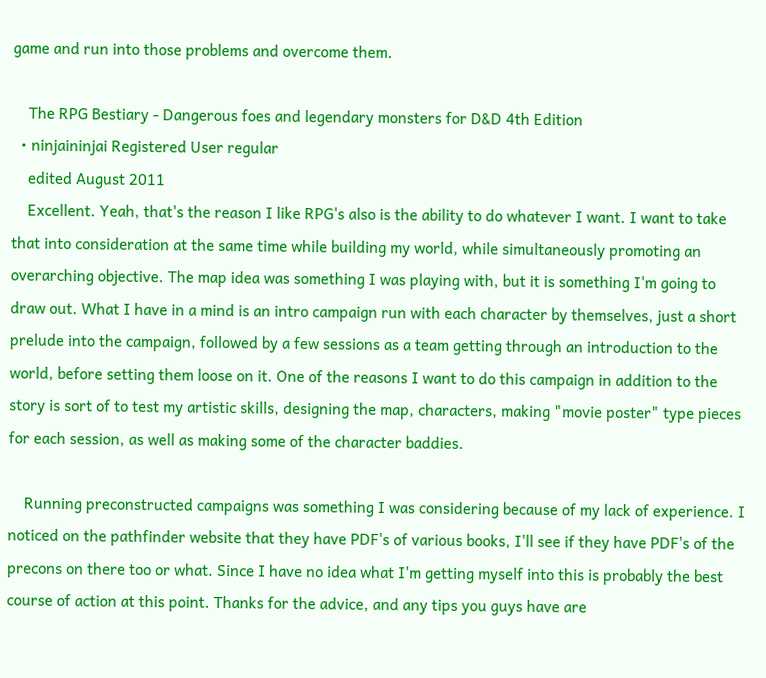game and run into those problems and overcome them.

    The RPG Bestiary - Dangerous foes and legendary monsters for D&D 4th Edition
  • ninjaininjai Registered User regular
    edited August 2011
    Excellent. Yeah, that's the reason I like RPG's also is the ability to do whatever I want. I want to take that into consideration at the same time while building my world, while simultaneously promoting an overarching objective. The map idea was something I was playing with, but it is something I'm going to draw out. What I have in a mind is an intro campaign run with each character by themselves, just a short prelude into the campaign, followed by a few sessions as a team getting through an introduction to the world, before setting them loose on it. One of the reasons I want to do this campaign in addition to the story is sort of to test my artistic skills, designing the map, characters, making "movie poster" type pieces for each session, as well as making some of the character baddies.

    Running preconstructed campaigns was something I was considering because of my lack of experience. I noticed on the pathfinder website that they have PDF's of various books, I'll see if they have PDF's of the precons on there too or what. Since I have no idea what I'm getting myself into this is probably the best course of action at this point. Thanks for the advice, and any tips you guys have are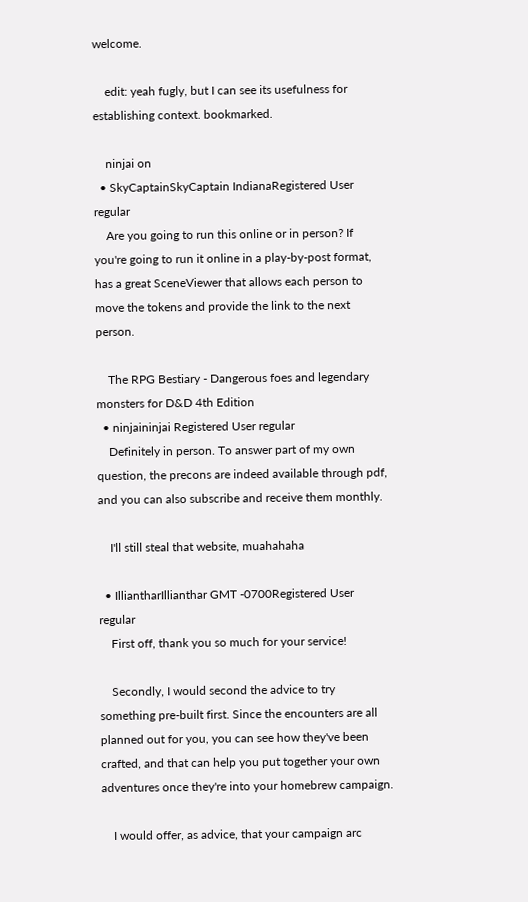welcome.

    edit: yeah fugly, but I can see its usefulness for establishing context. bookmarked.

    ninjai on
  • SkyCaptainSkyCaptain IndianaRegistered User regular
    Are you going to run this online or in person? If you're going to run it online in a play-by-post format, has a great SceneViewer that allows each person to move the tokens and provide the link to the next person.

    The RPG Bestiary - Dangerous foes and legendary monsters for D&D 4th Edition
  • ninjaininjai Registered User regular
    Definitely in person. To answer part of my own question, the precons are indeed available through pdf, and you can also subscribe and receive them monthly.

    I'll still steal that website, muahahaha

  • IlliantharIllianthar GMT -0700Registered User regular
    First off, thank you so much for your service!

    Secondly, I would second the advice to try something pre-built first. Since the encounters are all planned out for you, you can see how they've been crafted, and that can help you put together your own adventures once they're into your homebrew campaign.

    I would offer, as advice, that your campaign arc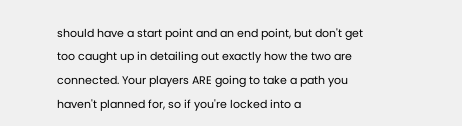should have a start point and an end point, but don't get too caught up in detailing out exactly how the two are connected. Your players ARE going to take a path you haven't planned for, so if you're locked into a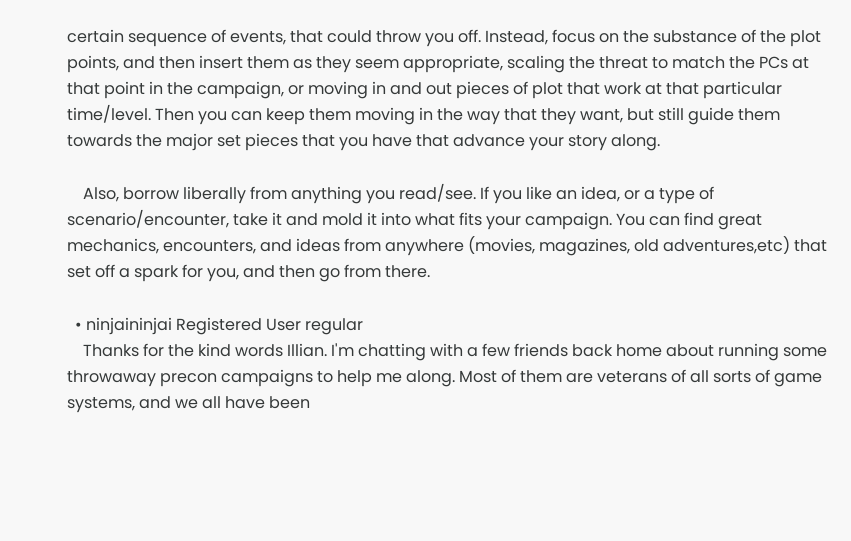certain sequence of events, that could throw you off. Instead, focus on the substance of the plot points, and then insert them as they seem appropriate, scaling the threat to match the PCs at that point in the campaign, or moving in and out pieces of plot that work at that particular time/level. Then you can keep them moving in the way that they want, but still guide them towards the major set pieces that you have that advance your story along.

    Also, borrow liberally from anything you read/see. If you like an idea, or a type of scenario/encounter, take it and mold it into what fits your campaign. You can find great mechanics, encounters, and ideas from anywhere (movies, magazines, old adventures,etc) that set off a spark for you, and then go from there.

  • ninjaininjai Registered User regular
    Thanks for the kind words Illian. I'm chatting with a few friends back home about running some throwaway precon campaigns to help me along. Most of them are veterans of all sorts of game systems, and we all have been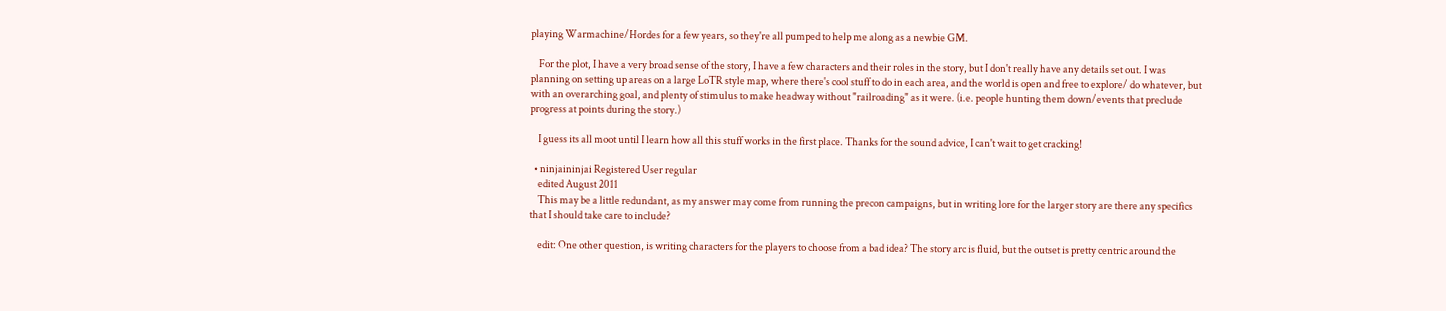playing Warmachine/Hordes for a few years, so they're all pumped to help me along as a newbie GM.

    For the plot, I have a very broad sense of the story, I have a few characters and their roles in the story, but I don't really have any details set out. I was planning on setting up areas on a large LoTR style map, where there's cool stuff to do in each area, and the world is open and free to explore/ do whatever, but with an overarching goal, and plenty of stimulus to make headway without "railroading" as it were. (i.e. people hunting them down/events that preclude progress at points during the story.)

    I guess its all moot until I learn how all this stuff works in the first place. Thanks for the sound advice, I can't wait to get cracking!

  • ninjaininjai Registered User regular
    edited August 2011
    This may be a little redundant, as my answer may come from running the precon campaigns, but in writing lore for the larger story are there any specifics that I should take care to include?

    edit: One other question, is writing characters for the players to choose from a bad idea? The story arc is fluid, but the outset is pretty centric around the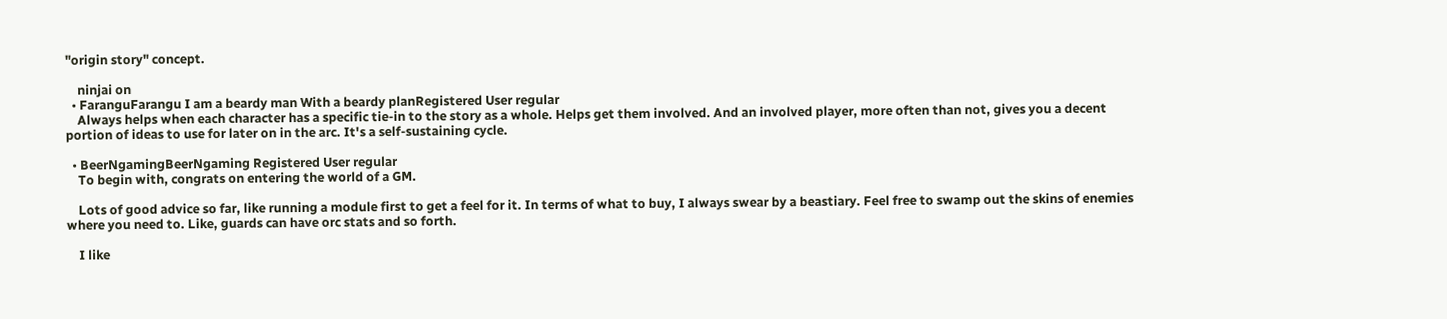"origin story" concept.

    ninjai on
  • FaranguFarangu I am a beardy man With a beardy planRegistered User regular
    Always helps when each character has a specific tie-in to the story as a whole. Helps get them involved. And an involved player, more often than not, gives you a decent portion of ideas to use for later on in the arc. It's a self-sustaining cycle.

  • BeerNgamingBeerNgaming Registered User regular
    To begin with, congrats on entering the world of a GM.

    Lots of good advice so far, like running a module first to get a feel for it. In terms of what to buy, I always swear by a beastiary. Feel free to swamp out the skins of enemies where you need to. Like, guards can have orc stats and so forth.

    I like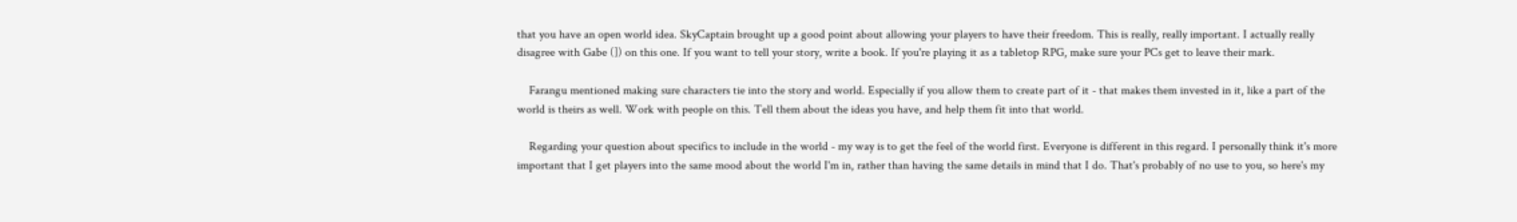that you have an open world idea. SkyCaptain brought up a good point about allowing your players to have their freedom. This is really, really important. I actually really disagree with Gabe (]) on this one. If you want to tell your story, write a book. If you're playing it as a tabletop RPG, make sure your PCs get to leave their mark.

    Farangu mentioned making sure characters tie into the story and world. Especially if you allow them to create part of it - that makes them invested in it, like a part of the world is theirs as well. Work with people on this. Tell them about the ideas you have, and help them fit into that world.

    Regarding your question about specifics to include in the world - my way is to get the feel of the world first. Everyone is different in this regard. I personally think it's more important that I get players into the same mood about the world I'm in, rather than having the same details in mind that I do. That's probably of no use to you, so here's my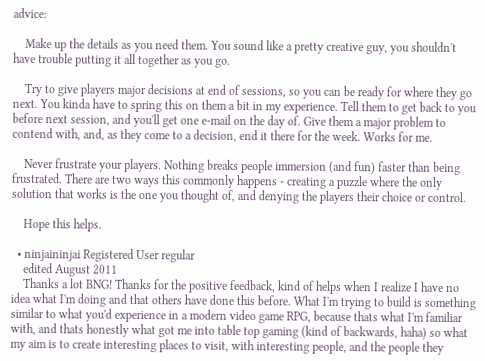advice:

    Make up the details as you need them. You sound like a pretty creative guy, you shouldn't have trouble putting it all together as you go.

    Try to give players major decisions at end of sessions, so you can be ready for where they go next. You kinda have to spring this on them a bit in my experience. Tell them to get back to you before next session, and you'll get one e-mail on the day of. Give them a major problem to contend with, and, as they come to a decision, end it there for the week. Works for me.

    Never frustrate your players. Nothing breaks people immersion (and fun) faster than being frustrated. There are two ways this commonly happens - creating a puzzle where the only solution that works is the one you thought of, and denying the players their choice or control.

    Hope this helps.

  • ninjaininjai Registered User regular
    edited August 2011
    Thanks a lot BNG! Thanks for the positive feedback, kind of helps when I realize I have no idea what I'm doing and that others have done this before. What I'm trying to build is something similar to what you'd experience in a modern video game RPG, because thats what I'm familiar with, and thats honestly what got me into table top gaming (kind of backwards, haha) so what my aim is to create interesting places to visit, with interesting people, and the people they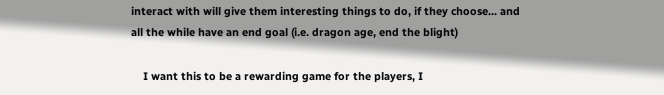interact with will give them interesting things to do, if they choose... and all the while have an end goal (i.e. dragon age, end the blight)

    I want this to be a rewarding game for the players, I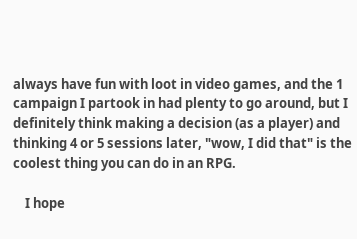always have fun with loot in video games, and the 1 campaign I partook in had plenty to go around, but I definitely think making a decision (as a player) and thinking 4 or 5 sessions later, "wow, I did that" is the coolest thing you can do in an RPG.

    I hope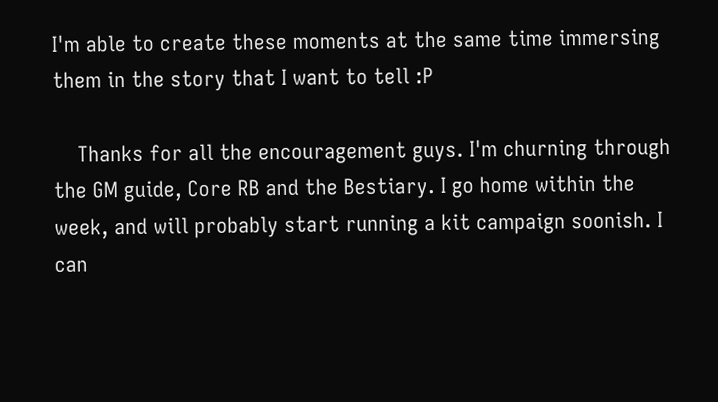I'm able to create these moments at the same time immersing them in the story that I want to tell :P

    Thanks for all the encouragement guys. I'm churning through the GM guide, Core RB and the Bestiary. I go home within the week, and will probably start running a kit campaign soonish. I can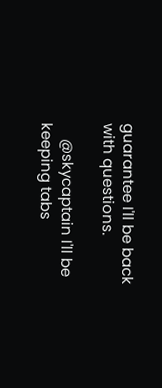guarantee I'll be back with questions.

    @skycaptain I'll be keeping tabs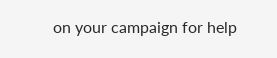on your campaign for help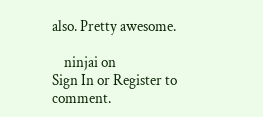also. Pretty awesome.

    ninjai on
Sign In or Register to comment.